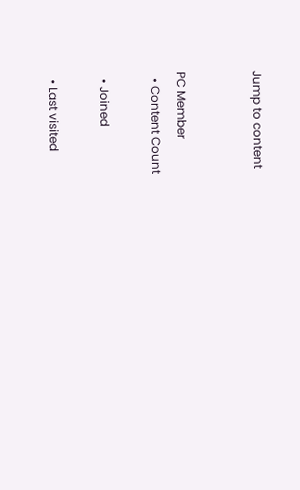Jump to content


PC Member
  • Content Count

  • Joined

  • Last visited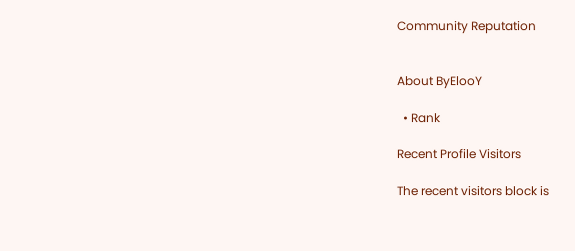Community Reputation


About ByElooY

  • Rank

Recent Profile Visitors

The recent visitors block is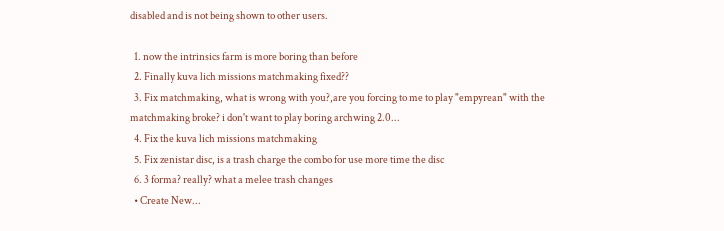disabled and is not being shown to other users.

  1. now the intrinsics farm is more boring than before
  2. Finally kuva lich missions matchmaking fixed??
  3. Fix matchmaking, what is wrong with you?,are you forcing to me to play "empyrean" with the matchmaking broke? i don't want to play boring archwing 2.0...
  4. Fix the kuva lich missions matchmaking
  5. Fix zenistar disc, is a trash charge the combo for use more time the disc
  6. 3 forma? really? what a melee trash changes
  • Create New...